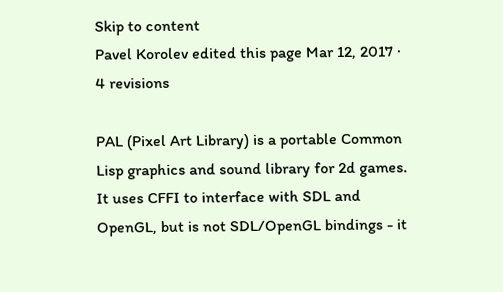Skip to content
Pavel Korolev edited this page Mar 12, 2017 · 4 revisions

PAL (Pixel Art Library) is a portable Common Lisp graphics and sound library for 2d games. It uses CFFI to interface with SDL and OpenGL, but is not SDL/OpenGL bindings - it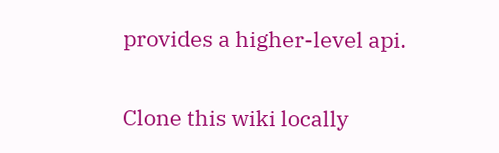provides a higher-level api.


Clone this wiki locally